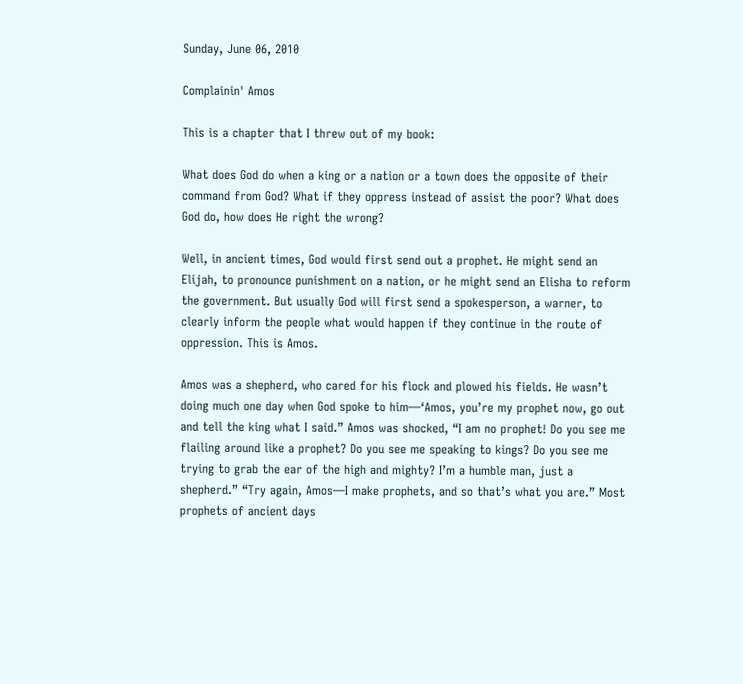Sunday, June 06, 2010

Complainin' Amos

This is a chapter that I threw out of my book:

What does God do when a king or a nation or a town does the opposite of their command from God? What if they oppress instead of assist the poor? What does God do, how does He right the wrong?

Well, in ancient times, God would first send out a prophet. He might send an Elijah, to pronounce punishment on a nation, or he might send an Elisha to reform the government. But usually God will first send a spokesperson, a warner, to clearly inform the people what would happen if they continue in the route of oppression. This is Amos.

Amos was a shepherd, who cared for his flock and plowed his fields. He wasn’t doing much one day when God spoke to him—‘Amos, you’re my prophet now, go out and tell the king what I said.” Amos was shocked, “I am no prophet! Do you see me flailing around like a prophet? Do you see me speaking to kings? Do you see me trying to grab the ear of the high and mighty? I’m a humble man, just a shepherd.” “Try again, Amos—I make prophets, and so that’s what you are.” Most prophets of ancient days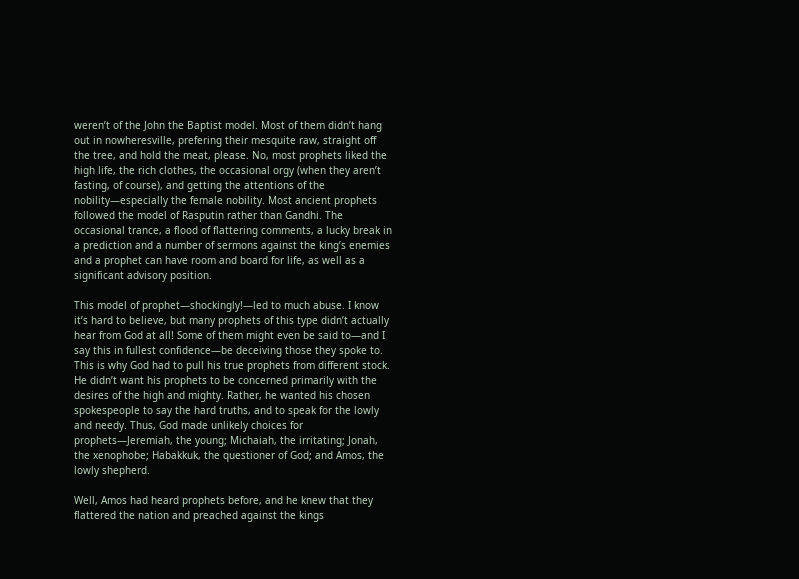weren’t of the John the Baptist model. Most of them didn’t hang out in nowheresville, prefering their mesquite raw, straight off the tree, and hold the meat, please. No, most prophets liked the high life, the rich clothes, the occasional orgy (when they aren’t fasting, of course), and getting the attentions of the nobility—especially the female nobility. Most ancient prophets followed the model of Rasputin rather than Gandhi. The occasional trance, a flood of flattering comments, a lucky break in a prediction and a number of sermons against the king’s enemies and a prophet can have room and board for life, as well as a significant advisory position.

This model of prophet—shockingly!—led to much abuse. I know it’s hard to believe, but many prophets of this type didn’t actually hear from God at all! Some of them might even be said to—and I say this in fullest confidence—be deceiving those they spoke to. This is why God had to pull his true prophets from different stock. He didn’t want his prophets to be concerned primarily with the desires of the high and mighty. Rather, he wanted his chosen spokespeople to say the hard truths, and to speak for the lowly and needy. Thus, God made unlikely choices for prophets—Jeremiah, the young; Michaiah, the irritating; Jonah, the xenophobe; Habakkuk, the questioner of God; and Amos, the lowly shepherd.

Well, Amos had heard prophets before, and he knew that they flattered the nation and preached against the kings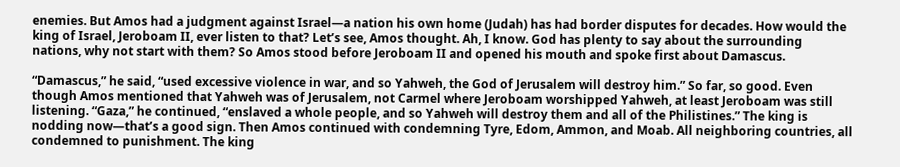enemies. But Amos had a judgment against Israel—a nation his own home (Judah) has had border disputes for decades. How would the king of Israel, Jeroboam II, ever listen to that? Let’s see, Amos thought. Ah, I know. God has plenty to say about the surrounding nations, why not start with them? So Amos stood before Jeroboam II and opened his mouth and spoke first about Damascus.

“Damascus,” he said, “used excessive violence in war, and so Yahweh, the God of Jerusalem will destroy him.” So far, so good. Even though Amos mentioned that Yahweh was of Jerusalem, not Carmel where Jeroboam worshipped Yahweh, at least Jeroboam was still listening. “Gaza,” he continued, “enslaved a whole people, and so Yahweh will destroy them and all of the Philistines.” The king is nodding now—that’s a good sign. Then Amos continued with condemning Tyre, Edom, Ammon, and Moab. All neighboring countries, all condemned to punishment. The king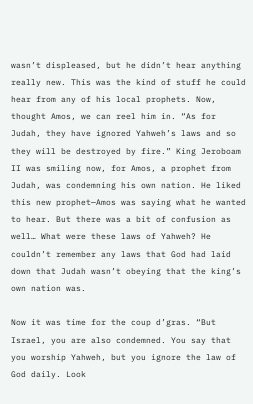wasn’t displeased, but he didn’t hear anything really new. This was the kind of stuff he could hear from any of his local prophets. Now, thought Amos, we can reel him in. “As for Judah, they have ignored Yahweh’s laws and so they will be destroyed by fire.” King Jeroboam II was smiling now, for Amos, a prophet from Judah, was condemning his own nation. He liked this new prophet—Amos was saying what he wanted to hear. But there was a bit of confusion as well… What were these laws of Yahweh? He couldn’t remember any laws that God had laid down that Judah wasn’t obeying that the king’s own nation was.

Now it was time for the coup d’gras. “But Israel, you are also condemned. You say that you worship Yahweh, but you ignore the law of God daily. Look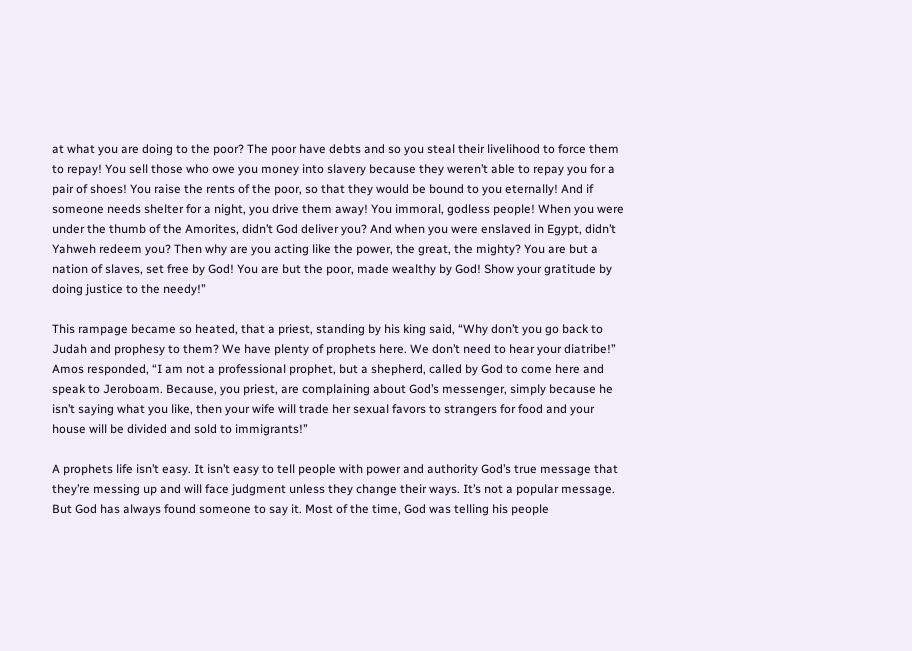at what you are doing to the poor? The poor have debts and so you steal their livelihood to force them to repay! You sell those who owe you money into slavery because they weren’t able to repay you for a pair of shoes! You raise the rents of the poor, so that they would be bound to you eternally! And if someone needs shelter for a night, you drive them away! You immoral, godless people! When you were under the thumb of the Amorites, didn’t God deliver you? And when you were enslaved in Egypt, didn’t Yahweh redeem you? Then why are you acting like the power, the great, the mighty? You are but a nation of slaves, set free by God! You are but the poor, made wealthy by God! Show your gratitude by doing justice to the needy!”

This rampage became so heated, that a priest, standing by his king said, “Why don’t you go back to Judah and prophesy to them? We have plenty of prophets here. We don’t need to hear your diatribe!” Amos responded, “I am not a professional prophet, but a shepherd, called by God to come here and speak to Jeroboam. Because, you priest, are complaining about God’s messenger, simply because he isn’t saying what you like, then your wife will trade her sexual favors to strangers for food and your house will be divided and sold to immigrants!”

A prophets life isn’t easy. It isn’t easy to tell people with power and authority God’s true message that they’re messing up and will face judgment unless they change their ways. It’s not a popular message. But God has always found someone to say it. Most of the time, God was telling his people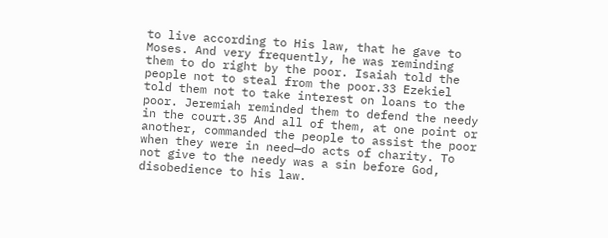to live according to His law, that he gave to Moses. And very frequently, he was reminding them to do right by the poor. Isaiah told the people not to steal from the poor.33 Ezekiel told them not to take interest on loans to the poor. Jeremiah reminded them to defend the needy in the court.35 And all of them, at one point or another, commanded the people to assist the poor when they were in need—do acts of charity. To not give to the needy was a sin before God, disobedience to his law.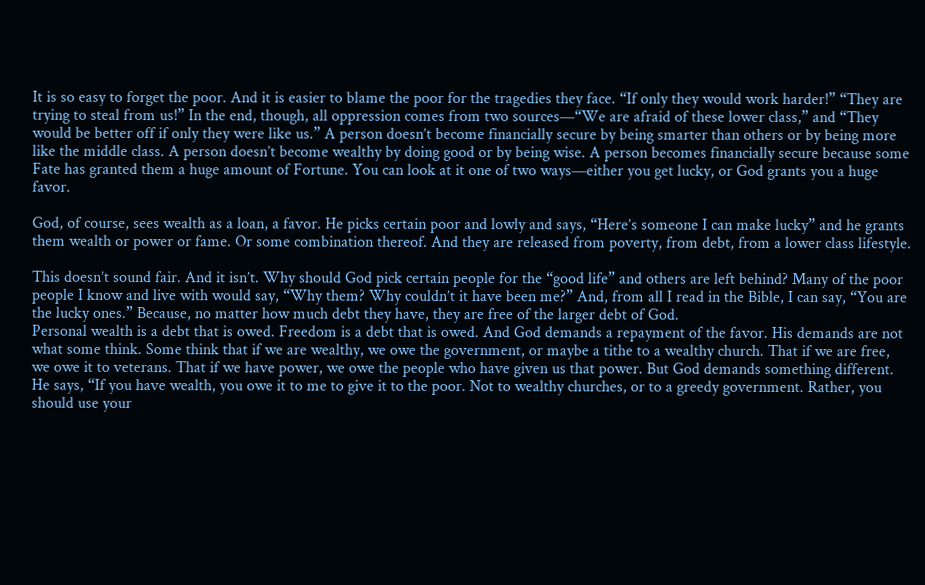It is so easy to forget the poor. And it is easier to blame the poor for the tragedies they face. “If only they would work harder!” “They are trying to steal from us!” In the end, though, all oppression comes from two sources—“We are afraid of these lower class,” and “They would be better off if only they were like us.” A person doesn’t become financially secure by being smarter than others or by being more like the middle class. A person doesn’t become wealthy by doing good or by being wise. A person becomes financially secure because some Fate has granted them a huge amount of Fortune. You can look at it one of two ways—either you get lucky, or God grants you a huge favor.

God, of course, sees wealth as a loan, a favor. He picks certain poor and lowly and says, “Here’s someone I can make lucky” and he grants them wealth or power or fame. Or some combination thereof. And they are released from poverty, from debt, from a lower class lifestyle.

This doesn’t sound fair. And it isn’t. Why should God pick certain people for the “good life” and others are left behind? Many of the poor people I know and live with would say, “Why them? Why couldn’t it have been me?” And, from all I read in the Bible, I can say, “You are the lucky ones.” Because, no matter how much debt they have, they are free of the larger debt of God.
Personal wealth is a debt that is owed. Freedom is a debt that is owed. And God demands a repayment of the favor. His demands are not what some think. Some think that if we are wealthy, we owe the government, or maybe a tithe to a wealthy church. That if we are free, we owe it to veterans. That if we have power, we owe the people who have given us that power. But God demands something different. He says, “If you have wealth, you owe it to me to give it to the poor. Not to wealthy churches, or to a greedy government. Rather, you should use your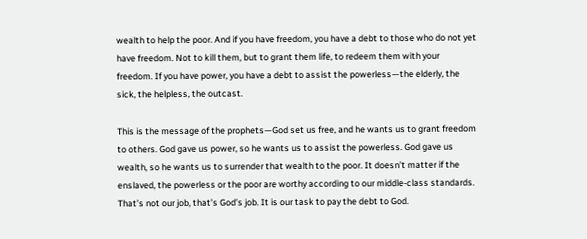wealth to help the poor. And if you have freedom, you have a debt to those who do not yet have freedom. Not to kill them, but to grant them life, to redeem them with your freedom. If you have power, you have a debt to assist the powerless—the elderly, the sick, the helpless, the outcast.

This is the message of the prophets—God set us free, and he wants us to grant freedom to others. God gave us power, so he wants us to assist the powerless. God gave us wealth, so he wants us to surrender that wealth to the poor. It doesn’t matter if the enslaved, the powerless or the poor are worthy according to our middle-class standards. That’s not our job, that’s God’s job. It is our task to pay the debt to God.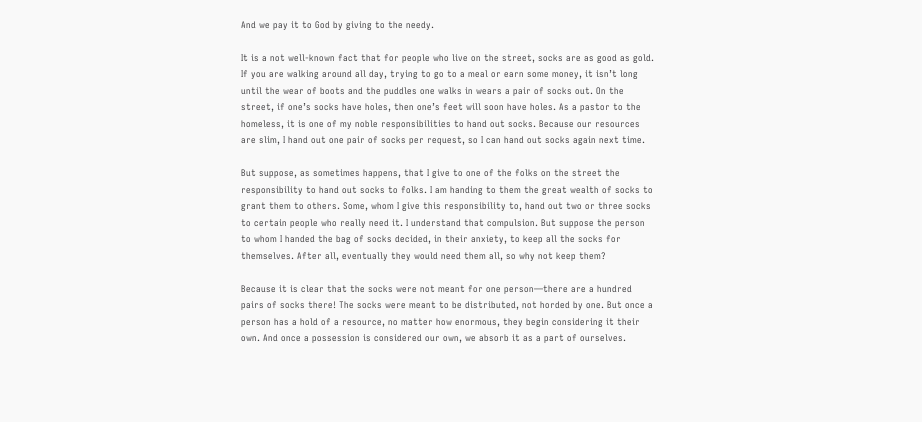And we pay it to God by giving to the needy.

It is a not well-known fact that for people who live on the street, socks are as good as gold. If you are walking around all day, trying to go to a meal or earn some money, it isn’t long until the wear of boots and the puddles one walks in wears a pair of socks out. On the street, if one’s socks have holes, then one’s feet will soon have holes. As a pastor to the homeless, it is one of my noble responsibilities to hand out socks. Because our resources are slim, I hand out one pair of socks per request, so I can hand out socks again next time.

But suppose, as sometimes happens, that I give to one of the folks on the street the responsibility to hand out socks to folks. I am handing to them the great wealth of socks to grant them to others. Some, whom I give this responsibility to, hand out two or three socks to certain people who really need it. I understand that compulsion. But suppose the person to whom I handed the bag of socks decided, in their anxiety, to keep all the socks for themselves. After all, eventually they would need them all, so why not keep them?

Because it is clear that the socks were not meant for one person—there are a hundred pairs of socks there! The socks were meant to be distributed, not horded by one. But once a person has a hold of a resource, no matter how enormous, they begin considering it their own. And once a possession is considered our own, we absorb it as a part of ourselves.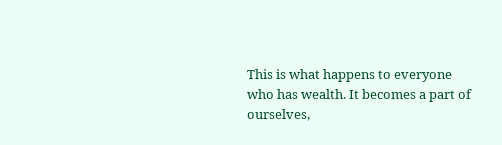This is what happens to everyone who has wealth. It becomes a part of ourselves,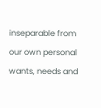inseparable from our own personal wants, needs and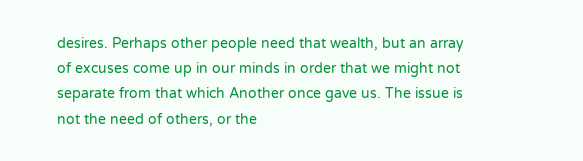desires. Perhaps other people need that wealth, but an array of excuses come up in our minds in order that we might not separate from that which Another once gave us. The issue is not the need of others, or the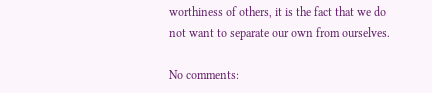worthiness of others, it is the fact that we do not want to separate our own from ourselves.

No comments: